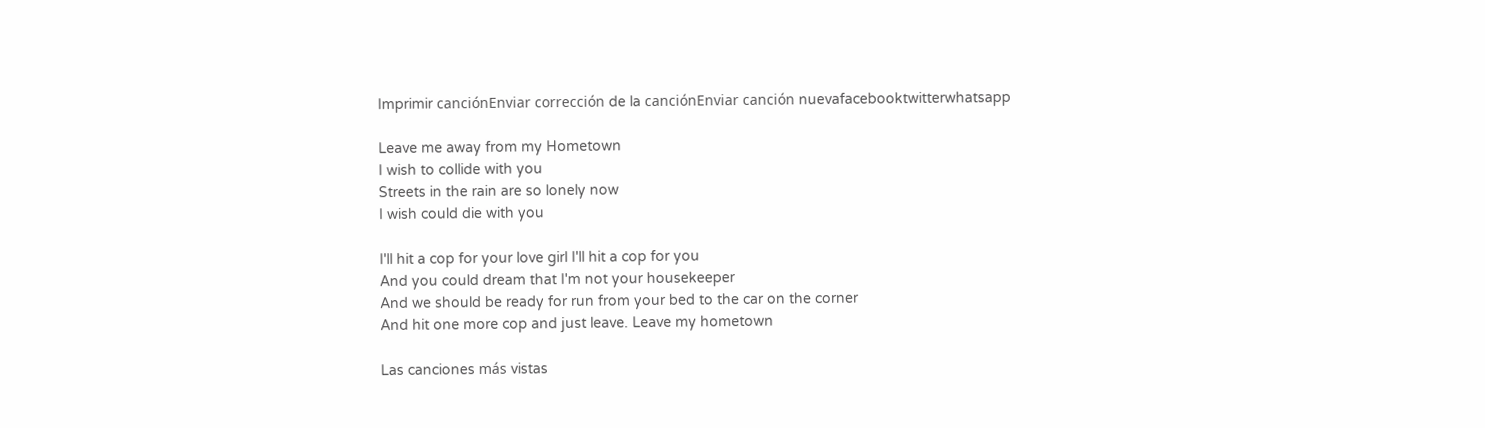Imprimir canciónEnviar corrección de la canciónEnviar canción nuevafacebooktwitterwhatsapp

Leave me away from my Hometown
I wish to collide with you
Streets in the rain are so lonely now
I wish could die with you

I'll hit a cop for your love girl I'll hit a cop for you
And you could dream that I'm not your housekeeper
And we should be ready for run from your bed to the car on the corner
And hit one more cop and just leave. Leave my hometown

Las canciones más vistas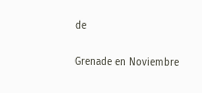de

Grenade en Noviembre